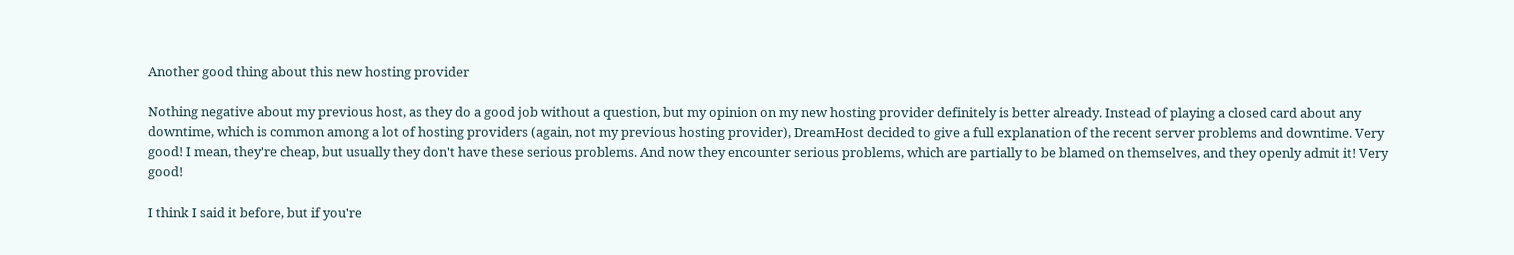Another good thing about this new hosting provider

Nothing negative about my previous host, as they do a good job without a question, but my opinion on my new hosting provider definitely is better already. Instead of playing a closed card about any downtime, which is common among a lot of hosting providers (again, not my previous hosting provider), DreamHost decided to give a full explanation of the recent server problems and downtime. Very good! I mean, they're cheap, but usually they don't have these serious problems. And now they encounter serious problems, which are partially to be blamed on themselves, and they openly admit it! Very good!

I think I said it before, but if you're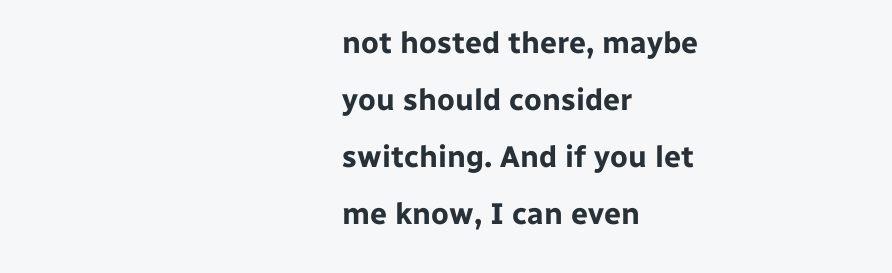not hosted there, maybe you should consider switching. And if you let me know, I can even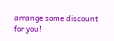arrange some discount for you!